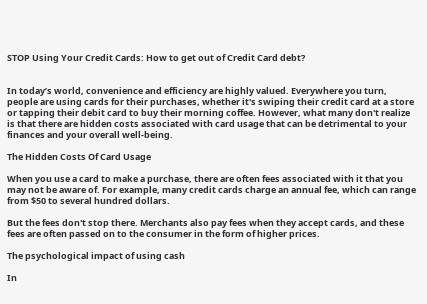STOP Using Your Credit Cards: How to get out of Credit Card debt?


In today’s world, convenience and efficiency are highly valued. Everywhere you turn, people are using cards for their purchases, whether it's swiping their credit card at a store or tapping their debit card to buy their morning coffee. However, what many don't realize is that there are hidden costs associated with card usage that can be detrimental to your finances and your overall well-being.

The Hidden Costs Of Card Usage

When you use a card to make a purchase, there are often fees associated with it that you may not be aware of. For example, many credit cards charge an annual fee, which can range from $50 to several hundred dollars.

But the fees don't stop there. Merchants also pay fees when they accept cards, and these fees are often passed on to the consumer in the form of higher prices.

The psychological impact of using cash

In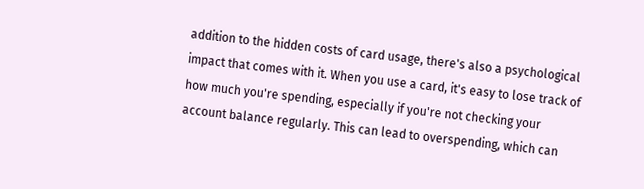addition to the hidden costs of card usage, there's also a psychological impact that comes with it. When you use a card, it's easy to lose track of how much you're spending, especially if you're not checking your account balance regularly. This can lead to overspending, which can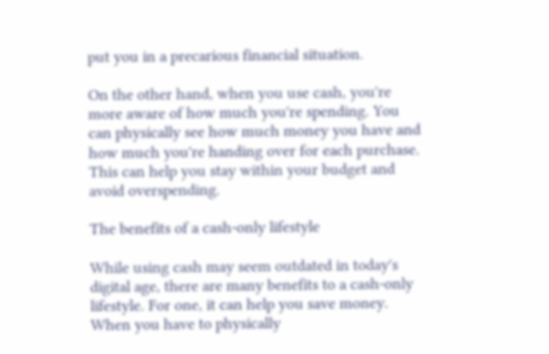put you in a precarious financial situation.

On the other hand, when you use cash, you're more aware of how much you're spending. You can physically see how much money you have and how much you're handing over for each purchase. This can help you stay within your budget and avoid overspending.

The benefits of a cash-only lifestyle

While using cash may seem outdated in today's digital age, there are many benefits to a cash-only lifestyle. For one, it can help you save money. When you have to physically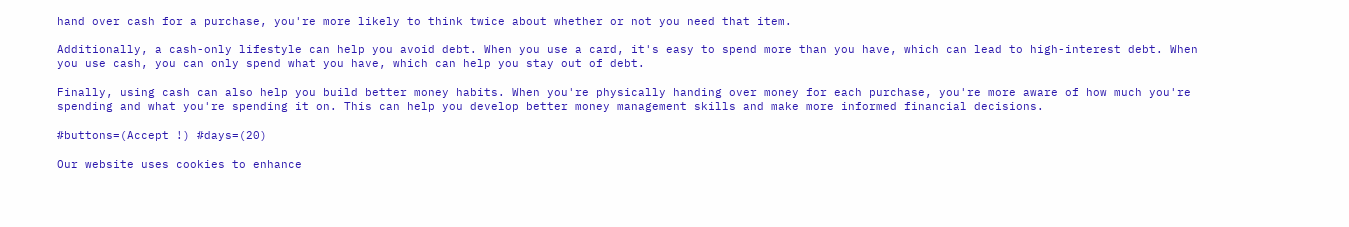hand over cash for a purchase, you're more likely to think twice about whether or not you need that item.

Additionally, a cash-only lifestyle can help you avoid debt. When you use a card, it's easy to spend more than you have, which can lead to high-interest debt. When you use cash, you can only spend what you have, which can help you stay out of debt.

Finally, using cash can also help you build better money habits. When you're physically handing over money for each purchase, you're more aware of how much you're spending and what you're spending it on. This can help you develop better money management skills and make more informed financial decisions.

#buttons=(Accept !) #days=(20)

Our website uses cookies to enhance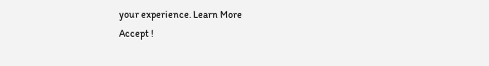your experience. Learn More
Accept !